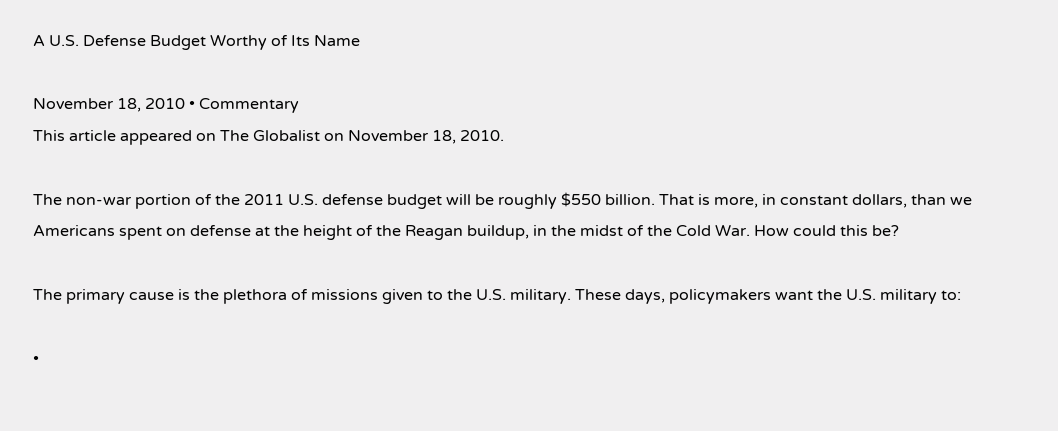A U.S. Defense Budget Worthy of Its Name

November 18, 2010 • Commentary
This article appeared on The Globalist on November 18, 2010.

The non‐war portion of the 2011 U.S. defense budget will be roughly $550 billion. That is more, in constant dollars, than we Americans spent on defense at the height of the Reagan buildup, in the midst of the Cold War. How could this be?

The primary cause is the plethora of missions given to the U.S. military. These days, policymakers want the U.S. military to:

•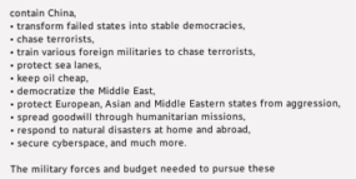contain China,
• transform failed states into stable democracies,
• chase terrorists,
• train various foreign militaries to chase terrorists,
• protect sea lanes,
• keep oil cheap,
• democratize the Middle East,
• protect European, Asian and Middle Eastern states from aggression,
• spread goodwill through humanitarian missions,
• respond to natural disasters at home and abroad,
• secure cyberspace, and much more.

The military forces and budget needed to pursue these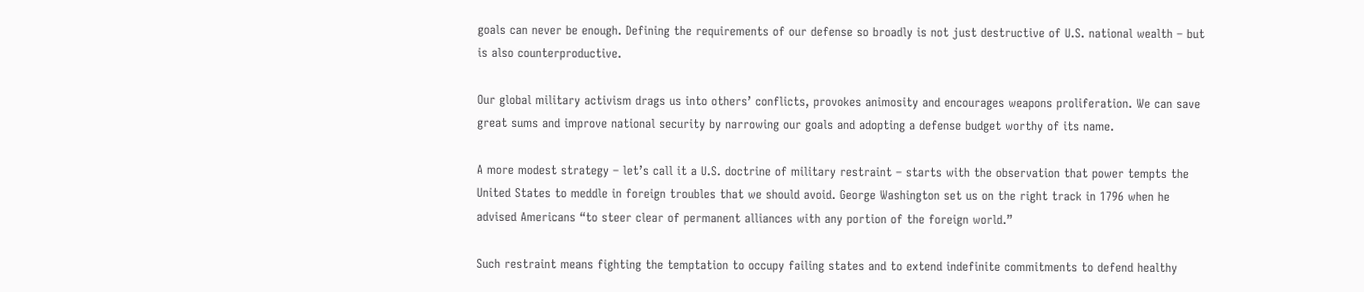goals can never be enough. Defining the requirements of our defense so broadly is not just destructive of U.S. national wealth – but is also counterproductive.

Our global military activism drags us into others’ conflicts, provokes animosity and encourages weapons proliferation. We can save great sums and improve national security by narrowing our goals and adopting a defense budget worthy of its name.

A more modest strategy – let’s call it a U.S. doctrine of military restraint – starts with the observation that power tempts the United States to meddle in foreign troubles that we should avoid. George Washington set us on the right track in 1796 when he advised Americans “to steer clear of permanent alliances with any portion of the foreign world.”

Such restraint means fighting the temptation to occupy failing states and to extend indefinite commitments to defend healthy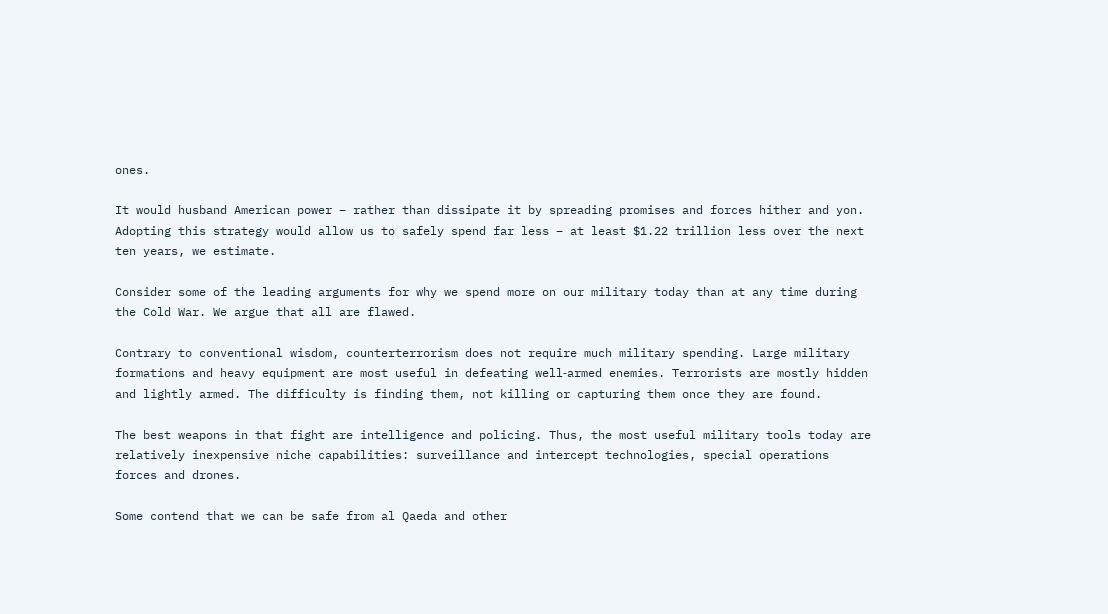ones.

It would husband American power – rather than dissipate it by spreading promises and forces hither and yon. Adopting this strategy would allow us to safely spend far less – at least $1.22 trillion less over the next ten years, we estimate.

Consider some of the leading arguments for why we spend more on our military today than at any time during the Cold War. We argue that all are flawed.

Contrary to conventional wisdom, counterterrorism does not require much military spending. Large military formations and heavy equipment are most useful in defeating well‐armed enemies. Terrorists are mostly hidden and lightly armed. The difficulty is finding them, not killing or capturing them once they are found.

The best weapons in that fight are intelligence and policing. Thus, the most useful military tools today are relatively inexpensive niche capabilities: surveillance and intercept technologies, special operations forces and drones.

Some contend that we can be safe from al Qaeda and other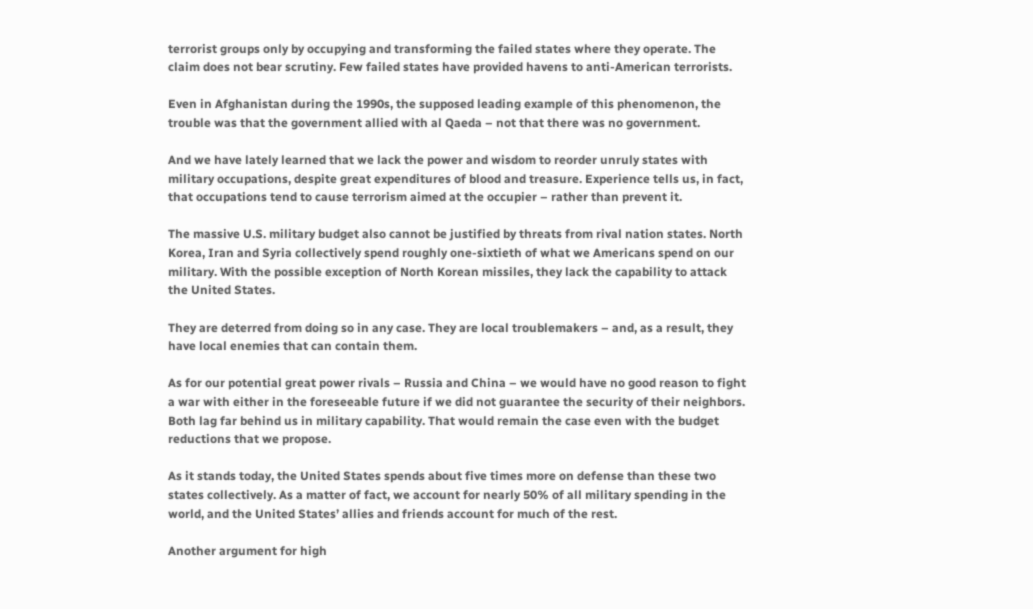terrorist groups only by occupying and transforming the failed states where they operate. The claim does not bear scrutiny. Few failed states have provided havens to anti‐American terrorists.

Even in Afghanistan during the 1990s, the supposed leading example of this phenomenon, the trouble was that the government allied with al Qaeda – not that there was no government.

And we have lately learned that we lack the power and wisdom to reorder unruly states with military occupations, despite great expenditures of blood and treasure. Experience tells us, in fact, that occupations tend to cause terrorism aimed at the occupier – rather than prevent it.

The massive U.S. military budget also cannot be justified by threats from rival nation states. North Korea, Iran and Syria collectively spend roughly one‐sixtieth of what we Americans spend on our military. With the possible exception of North Korean missiles, they lack the capability to attack the United States.

They are deterred from doing so in any case. They are local troublemakers – and, as a result, they have local enemies that can contain them.

As for our potential great power rivals – Russia and China – we would have no good reason to fight a war with either in the foreseeable future if we did not guarantee the security of their neighbors. Both lag far behind us in military capability. That would remain the case even with the budget reductions that we propose.

As it stands today, the United States spends about five times more on defense than these two states collectively. As a matter of fact, we account for nearly 50% of all military spending in the world, and the United States’ allies and friends account for much of the rest.

Another argument for high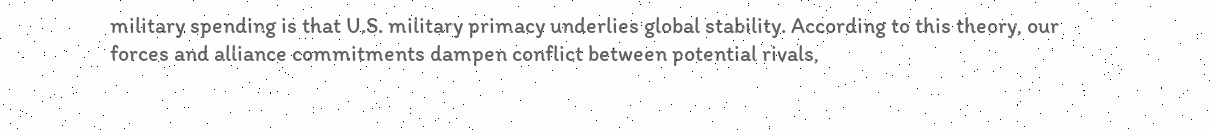military spending is that U.S. military primacy underlies global stability. According to this theory, our forces and alliance commitments dampen conflict between potential rivals,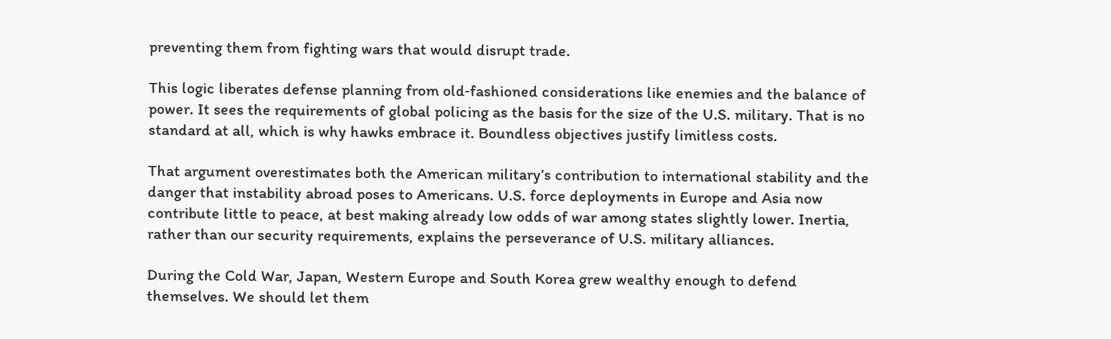preventing them from fighting wars that would disrupt trade.

This logic liberates defense planning from old‐fashioned considerations like enemies and the balance of power. It sees the requirements of global policing as the basis for the size of the U.S. military. That is no standard at all, which is why hawks embrace it. Boundless objectives justify limitless costs.

That argument overestimates both the American military’s contribution to international stability and the danger that instability abroad poses to Americans. U.S. force deployments in Europe and Asia now contribute little to peace, at best making already low odds of war among states slightly lower. Inertia, rather than our security requirements, explains the perseverance of U.S. military alliances.

During the Cold War, Japan, Western Europe and South Korea grew wealthy enough to defend themselves. We should let them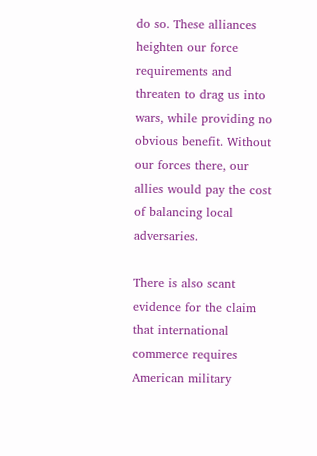do so. These alliances heighten our force requirements and threaten to drag us into wars, while providing no obvious benefit. Without our forces there, our allies would pay the cost of balancing local adversaries.

There is also scant evidence for the claim that international commerce requires American military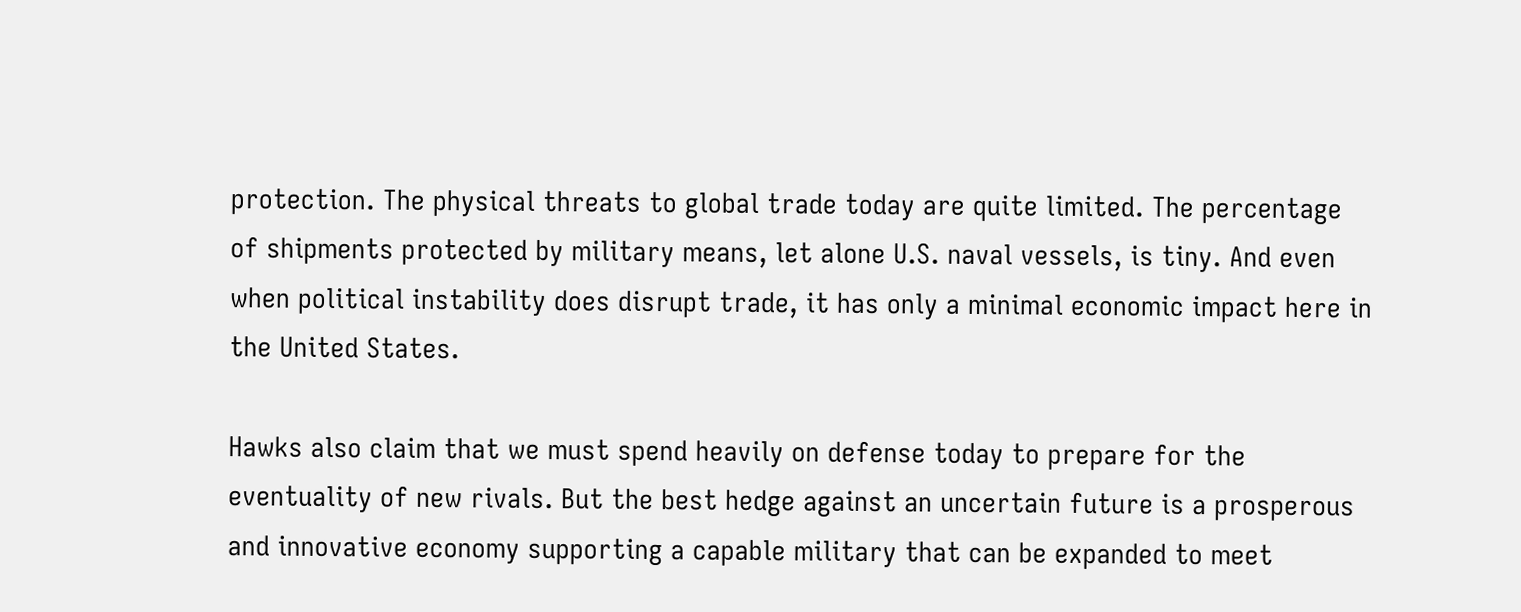protection. The physical threats to global trade today are quite limited. The percentage of shipments protected by military means, let alone U.S. naval vessels, is tiny. And even when political instability does disrupt trade, it has only a minimal economic impact here in the United States.

Hawks also claim that we must spend heavily on defense today to prepare for the eventuality of new rivals. But the best hedge against an uncertain future is a prosperous and innovative economy supporting a capable military that can be expanded to meet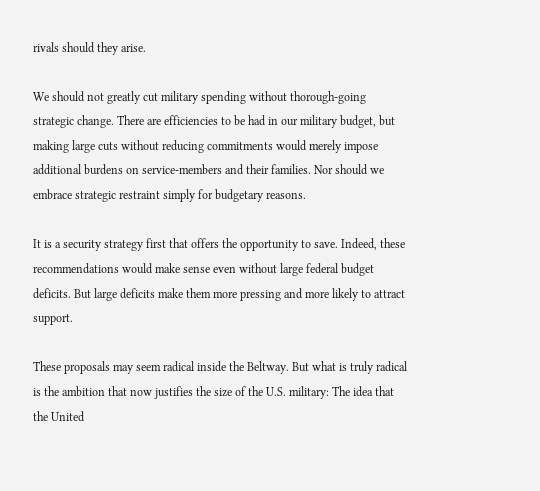rivals should they arise.

We should not greatly cut military spending without thorough‐going strategic change. There are efficiencies to be had in our military budget, but making large cuts without reducing commitments would merely impose additional burdens on service‐members and their families. Nor should we embrace strategic restraint simply for budgetary reasons.

It is a security strategy first that offers the opportunity to save. Indeed, these recommendations would make sense even without large federal budget deficits. But large deficits make them more pressing and more likely to attract support.

These proposals may seem radical inside the Beltway. But what is truly radical is the ambition that now justifies the size of the U.S. military: The idea that the United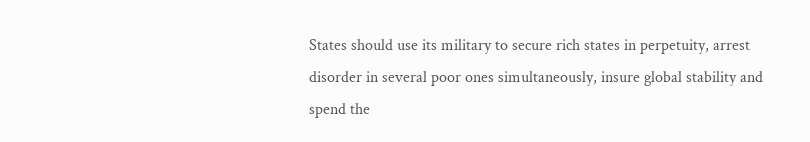States should use its military to secure rich states in perpetuity, arrest disorder in several poor ones simultaneously, insure global stability and spend the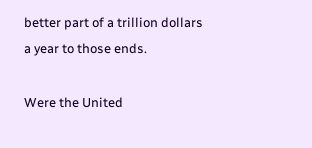better part of a trillion dollars a year to those ends.

Were the United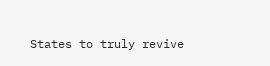States to truly revive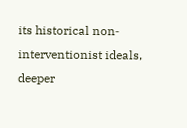its historical non‐interventionist ideals, deeper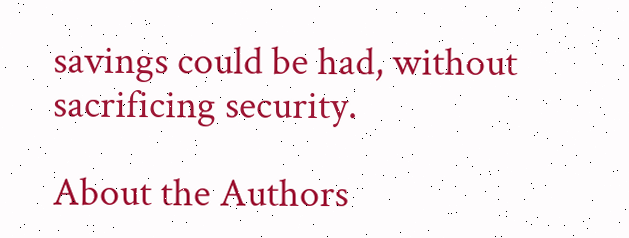savings could be had, without sacrificing security.

About the Authors